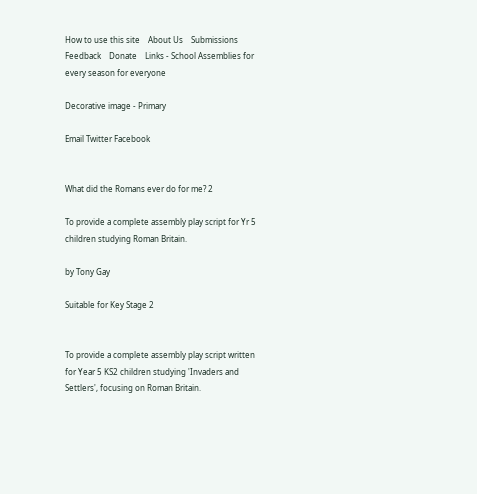How to use this site    About Us    Submissions    Feedback    Donate    Links - School Assemblies for every season for everyone

Decorative image - Primary

Email Twitter Facebook


What did the Romans ever do for me? 2

To provide a complete assembly play script for Yr 5 children studying Roman Britain.

by Tony Gay

Suitable for Key Stage 2


To provide a complete assembly play script written for Year 5 KS2 children studying 'Invaders and Settlers', focusing on Roman Britain.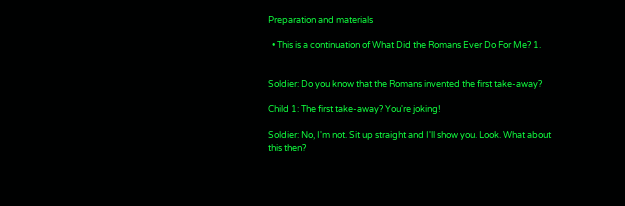Preparation and materials

  • This is a continuation of What Did the Romans Ever Do For Me? 1.


Soldier: Do you know that the Romans invented the first take-away?

Child 1: The first take-away? You're joking!

Soldier: No, I'm not. Sit up straight and I'll show you. Look. What about this then?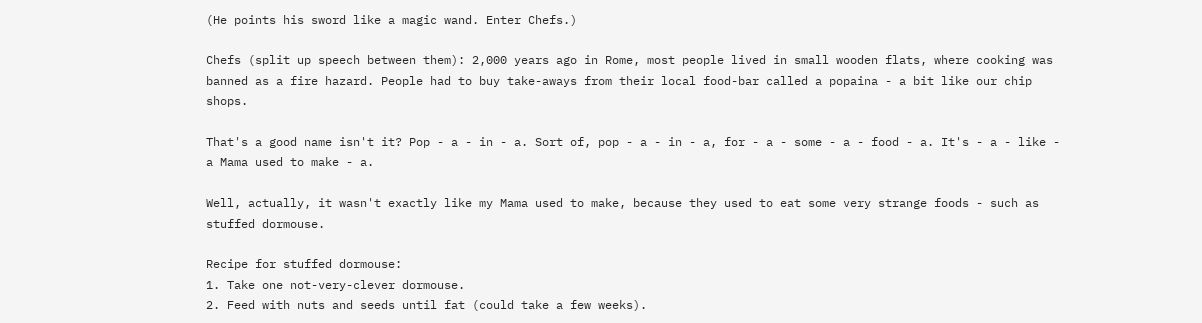(He points his sword like a magic wand. Enter Chefs.)

Chefs (split up speech between them): 2,000 years ago in Rome, most people lived in small wooden flats, where cooking was banned as a fire hazard. People had to buy take-aways from their local food-bar called a popaina - a bit like our chip shops.

That's a good name isn't it? Pop - a - in - a. Sort of, pop - a - in - a, for - a - some - a - food - a. It's - a - like - a Mama used to make - a.

Well, actually, it wasn't exactly like my Mama used to make, because they used to eat some very strange foods - such as stuffed dormouse.

Recipe for stuffed dormouse:
1. Take one not-very-clever dormouse.
2. Feed with nuts and seeds until fat (could take a few weeks).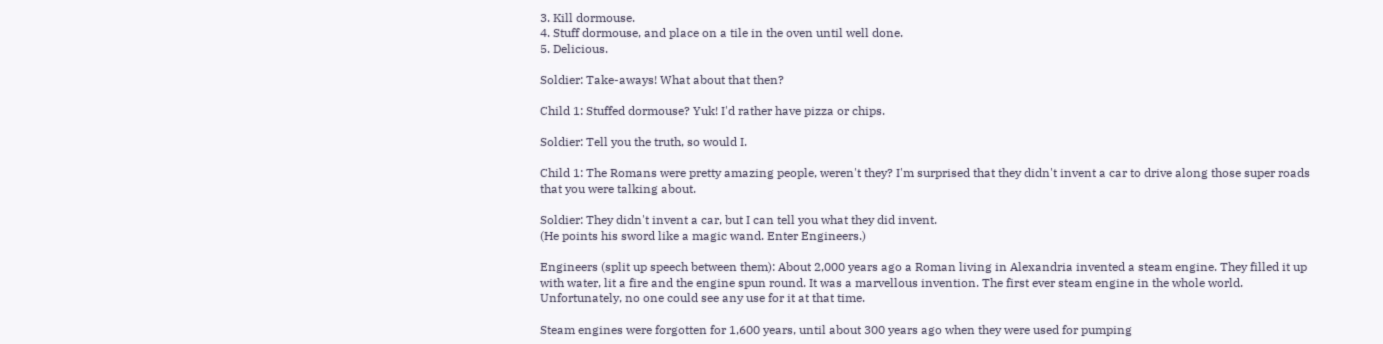3. Kill dormouse.
4. Stuff dormouse, and place on a tile in the oven until well done.
5. Delicious.

Soldier: Take-aways! What about that then?

Child 1: Stuffed dormouse? Yuk! I'd rather have pizza or chips.

Soldier: Tell you the truth, so would I.

Child 1: The Romans were pretty amazing people, weren't they? I'm surprised that they didn't invent a car to drive along those super roads that you were talking about.

Soldier: They didn't invent a car, but I can tell you what they did invent.
(He points his sword like a magic wand. Enter Engineers.)

Engineers (split up speech between them): About 2,000 years ago a Roman living in Alexandria invented a steam engine. They filled it up with water, lit a fire and the engine spun round. It was a marvellous invention. The first ever steam engine in the whole world. Unfortunately, no one could see any use for it at that time.

Steam engines were forgotten for 1,600 years, until about 300 years ago when they were used for pumping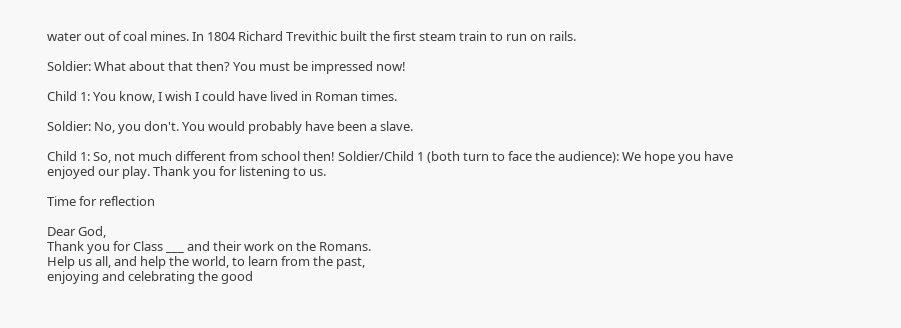water out of coal mines. In 1804 Richard Trevithic built the first steam train to run on rails.

Soldier: What about that then? You must be impressed now!

Child 1: You know, I wish I could have lived in Roman times.

Soldier: No, you don't. You would probably have been a slave.

Child 1: So, not much different from school then! Soldier/Child 1 (both turn to face the audience): We hope you have enjoyed our play. Thank you for listening to us.

Time for reflection

Dear God,
Thank you for Class ___ and their work on the Romans.
Help us all, and help the world, to learn from the past,
enjoying and celebrating the good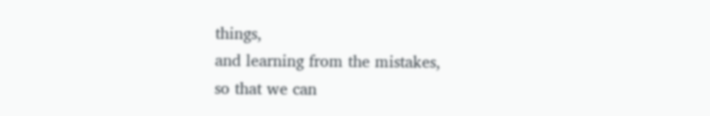things,
and learning from the mistakes,
so that we can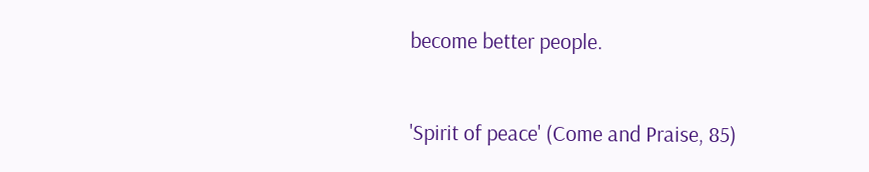become better people.


'Spirit of peace' (Come and Praise, 85)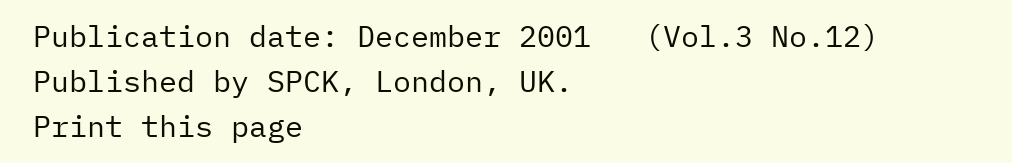Publication date: December 2001   (Vol.3 No.12)    Published by SPCK, London, UK.
Print this page